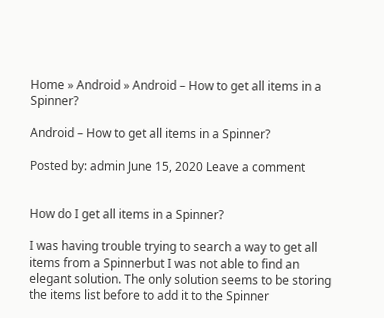Home » Android » Android – How to get all items in a Spinner?

Android – How to get all items in a Spinner?

Posted by: admin June 15, 2020 Leave a comment


How do I get all items in a Spinner?

I was having trouble trying to search a way to get all items from a Spinnerbut I was not able to find an elegant solution. The only solution seems to be storing the items list before to add it to the Spinner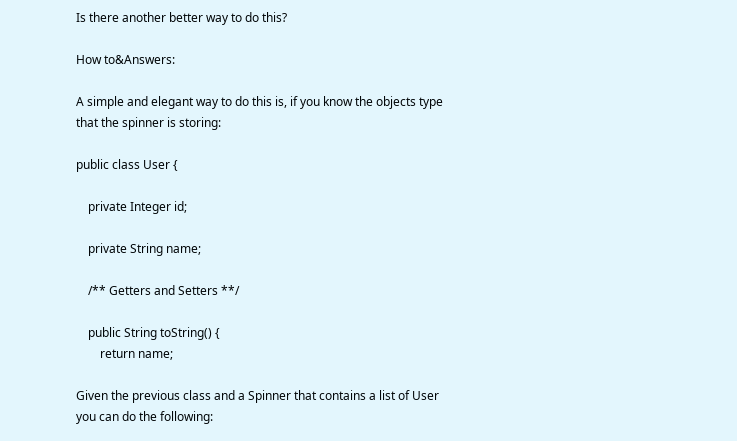Is there another better way to do this?

How to&Answers:

A simple and elegant way to do this is, if you know the objects type that the spinner is storing:

public class User {

    private Integer id;

    private String name;

    /** Getters and Setters **/

    public String toString() {
        return name;

Given the previous class and a Spinner that contains a list of User you can do the following: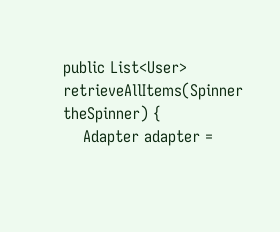public List<User> retrieveAllItems(Spinner theSpinner) {
    Adapter adapter =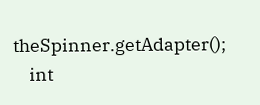theSpinner.getAdapter();
    int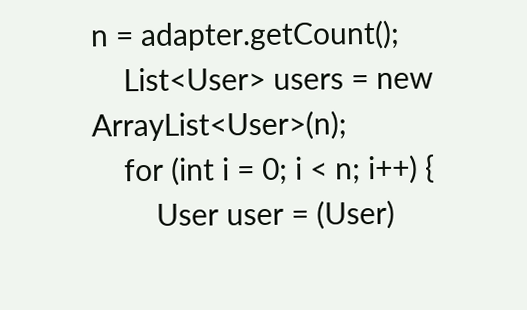n = adapter.getCount();
    List<User> users = new ArrayList<User>(n);
    for (int i = 0; i < n; i++) {
        User user = (User)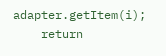adapter.getItem(i);
    return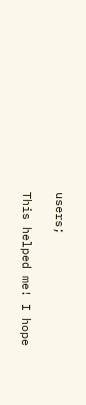users;

This helped me! I hope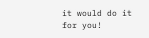it would do it for you!